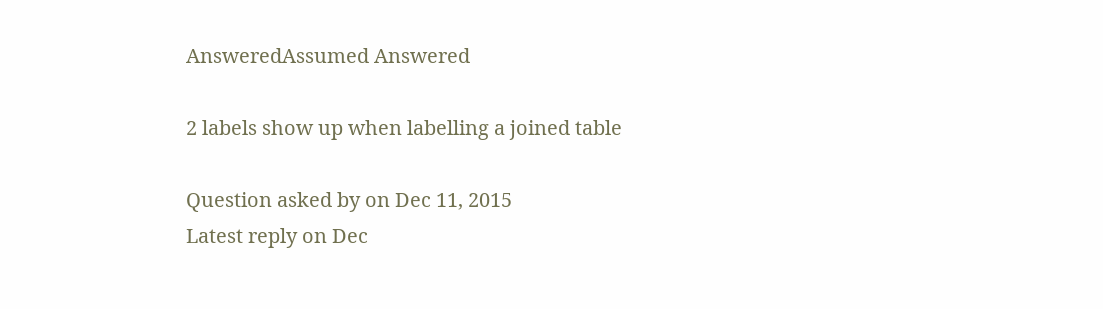AnsweredAssumed Answered

2 labels show up when labelling a joined table

Question asked by on Dec 11, 2015
Latest reply on Dec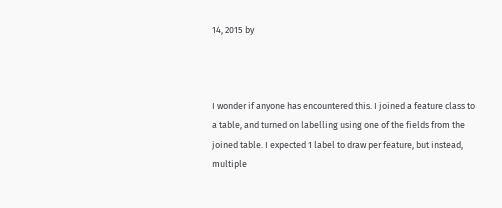14, 2015 by



I wonder if anyone has encountered this. I joined a feature class to a table, and turned on labelling using one of the fields from the joined table. I expected 1 label to draw per feature, but instead, multiple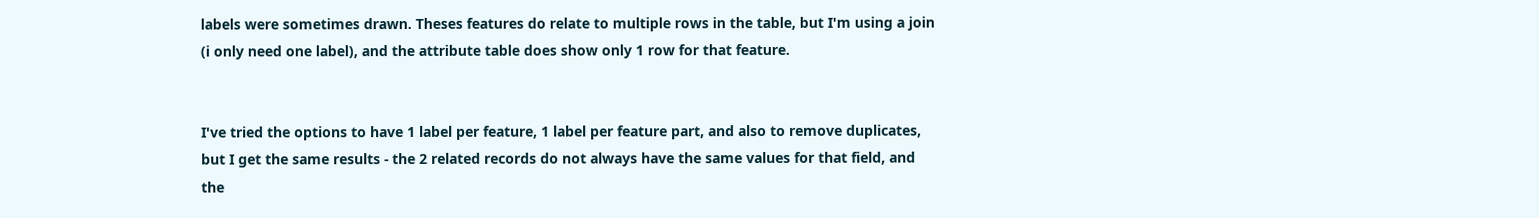labels were sometimes drawn. Theses features do relate to multiple rows in the table, but I'm using a join (i only need one label), and the attribute table does show only 1 row for that feature.


I've tried the options to have 1 label per feature, 1 label per feature part, and also to remove duplicates, but I get the same results - the 2 related records do not always have the same values for that field, and the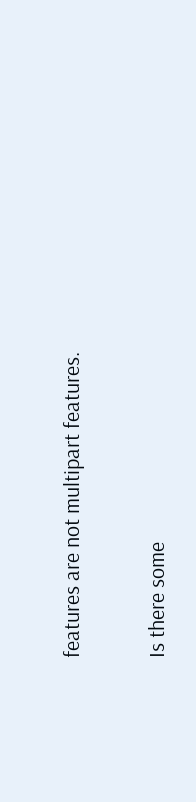features are not multipart features.


Is there some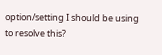option/setting I should be using to resolve this?